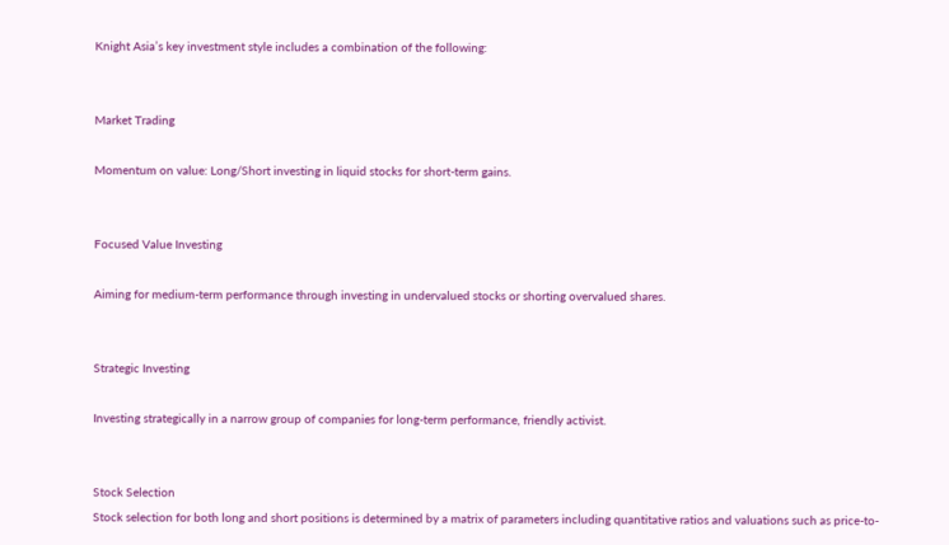Knight Asia’s key investment style includes a combination of the following:


Market Trading

Momentum on value: Long/Short investing in liquid stocks for short-term gains.


Focused Value Investing

Aiming for medium-term performance through investing in undervalued stocks or shorting overvalued shares.


Strategic Investing

Investing strategically in a narrow group of companies for long-term performance, friendly activist.


Stock Selection
Stock selection for both long and short positions is determined by a matrix of parameters including quantitative ratios and valuations such as price-to-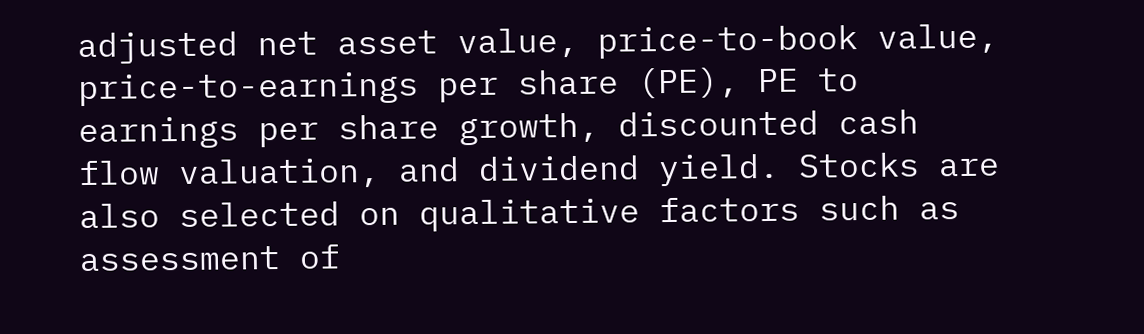adjusted net asset value, price-to-book value, price-to-earnings per share (PE), PE to earnings per share growth, discounted cash flow valuation, and dividend yield. Stocks are also selected on qualitative factors such as assessment of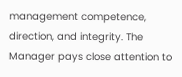management competence, direction, and integrity. The Manager pays close attention to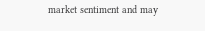market sentiment and may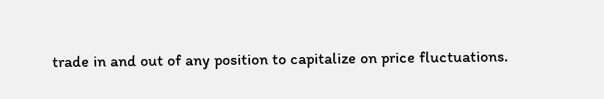trade in and out of any position to capitalize on price fluctuations.